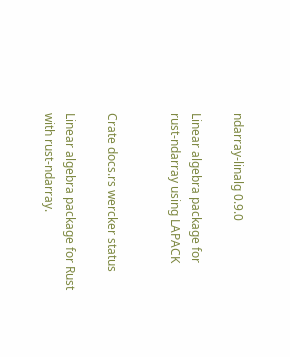ndarray-linalg 0.9.0

Linear algebra package for rust-ndarray using LAPACK


Crate docs.rs wercker status

Linear algebra package for Rust with rust-ndarray.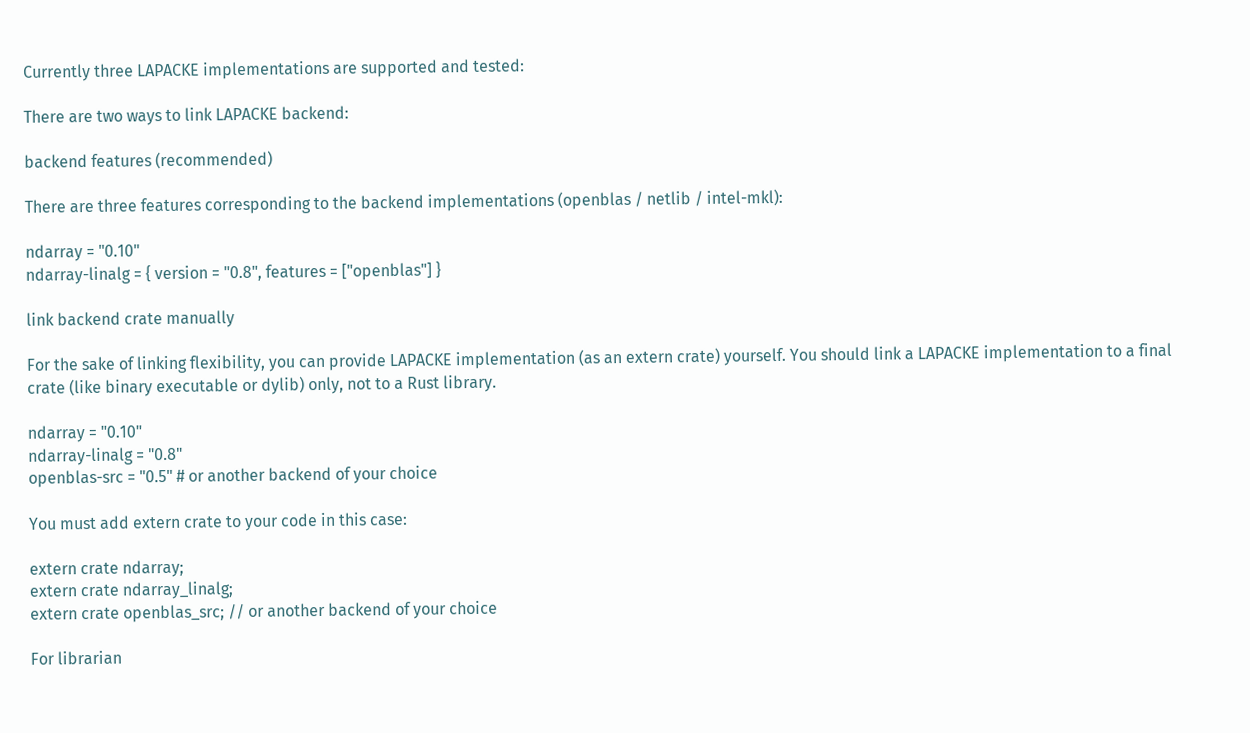Currently three LAPACKE implementations are supported and tested:

There are two ways to link LAPACKE backend:

backend features (recommended)

There are three features corresponding to the backend implementations (openblas / netlib / intel-mkl):

ndarray = "0.10"
ndarray-linalg = { version = "0.8", features = ["openblas"] }

link backend crate manually

For the sake of linking flexibility, you can provide LAPACKE implementation (as an extern crate) yourself. You should link a LAPACKE implementation to a final crate (like binary executable or dylib) only, not to a Rust library.

ndarray = "0.10"
ndarray-linalg = "0.8"
openblas-src = "0.5" # or another backend of your choice

You must add extern crate to your code in this case:

extern crate ndarray;
extern crate ndarray_linalg;
extern crate openblas_src; // or another backend of your choice

For librarian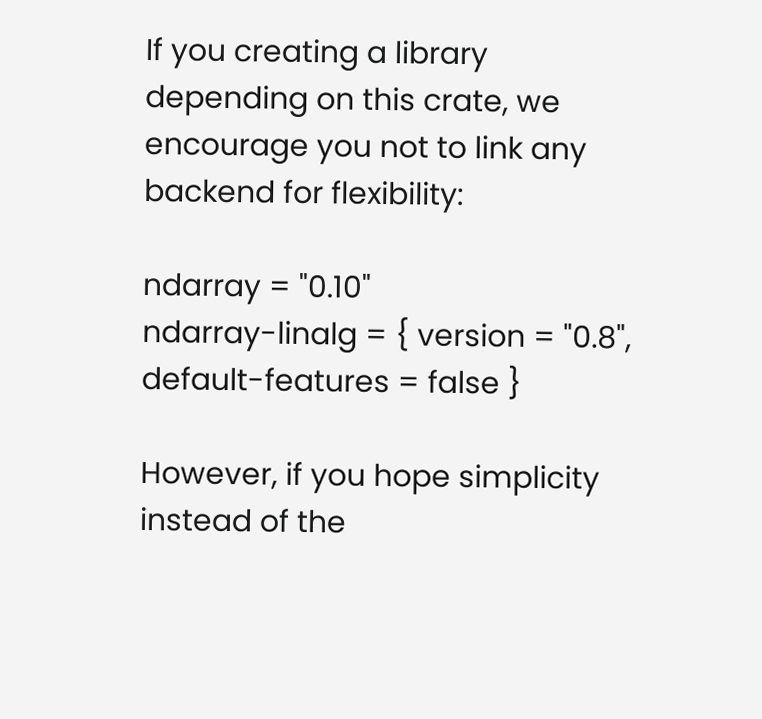If you creating a library depending on this crate, we encourage you not to link any backend for flexibility:

ndarray = "0.10"
ndarray-linalg = { version = "0.8", default-features = false }

However, if you hope simplicity instead of the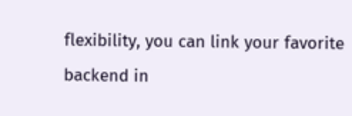flexibility, you can link your favorite backend in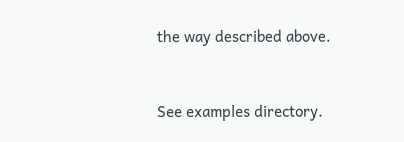the way described above.


See examples directory.